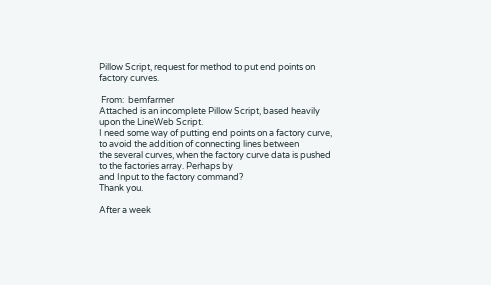Pillow Script, request for method to put end points on factory curves.

 From:  bemfarmer
Attached is an incomplete Pillow Script, based heavily upon the LineWeb Script.
I need some way of putting end points on a factory curve, to avoid the addition of connecting lines between
the several curves, when the factory curve data is pushed to the factories array. Perhaps by
and Input to the factory command?
Thank you.

After a week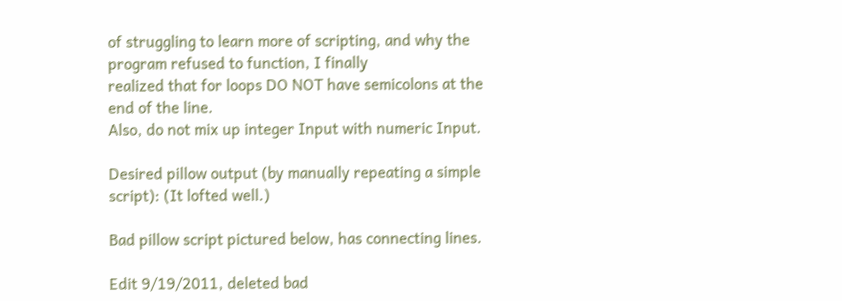of struggling to learn more of scripting, and why the program refused to function, I finally
realized that for loops DO NOT have semicolons at the end of the line.
Also, do not mix up integer Input with numeric Input.

Desired pillow output (by manually repeating a simple script): (It lofted well.)

Bad pillow script pictured below, has connecting lines.

Edit 9/19/2011, deleted bad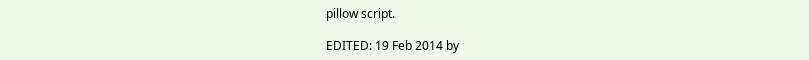pillow script.

EDITED: 19 Feb 2014 by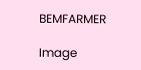BEMFARMER

Image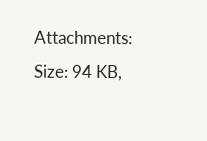Attachments:
Size: 94 KB,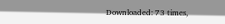Downloaded: 73 times,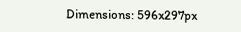Dimensions: 596x297px